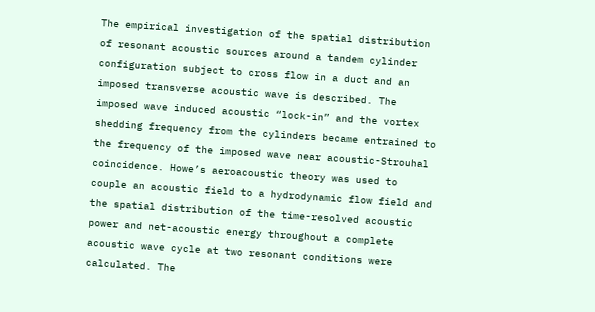The empirical investigation of the spatial distribution of resonant acoustic sources around a tandem cylinder configuration subject to cross flow in a duct and an imposed transverse acoustic wave is described. The imposed wave induced acoustic “lock-in” and the vortex shedding frequency from the cylinders became entrained to the frequency of the imposed wave near acoustic-Strouhal coincidence. Howe’s aeroacoustic theory was used to couple an acoustic field to a hydrodynamic flow field and the spatial distribution of the time-resolved acoustic power and net-acoustic energy throughout a complete acoustic wave cycle at two resonant conditions were calculated. The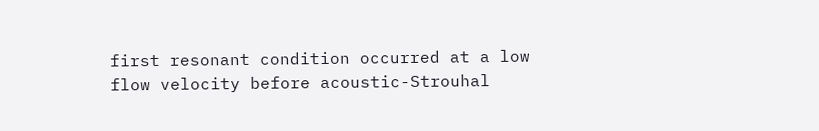first resonant condition occurred at a low flow velocity before acoustic-Strouhal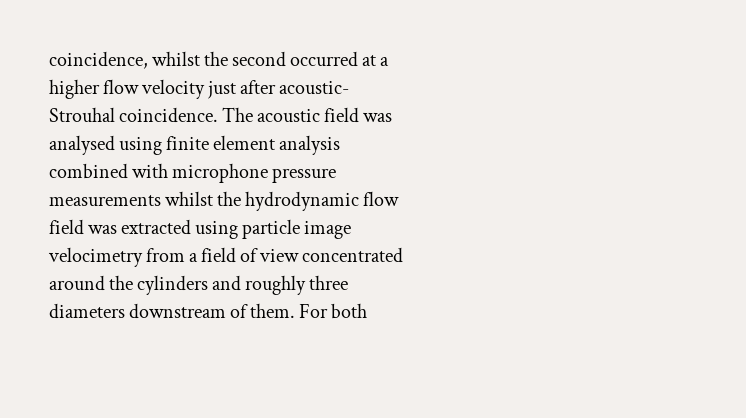coincidence, whilst the second occurred at a higher flow velocity just after acoustic-Strouhal coincidence. The acoustic field was analysed using finite element analysis combined with microphone pressure measurements whilst the hydrodynamic flow field was extracted using particle image velocimetry from a field of view concentrated around the cylinders and roughly three diameters downstream of them. For both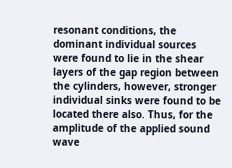resonant conditions, the dominant individual sources were found to lie in the shear layers of the gap region between the cylinders, however, stronger individual sinks were found to be located there also. Thus, for the amplitude of the applied sound wave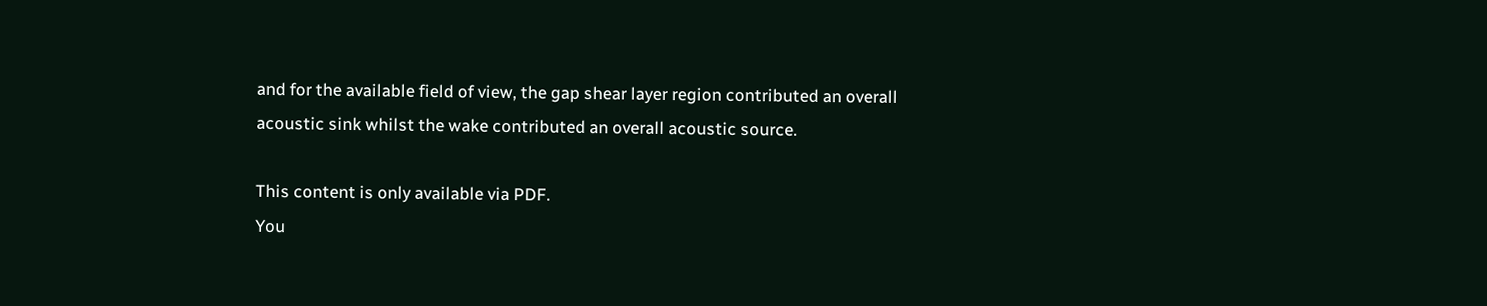and for the available field of view, the gap shear layer region contributed an overall acoustic sink whilst the wake contributed an overall acoustic source.

This content is only available via PDF.
You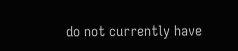do not currently have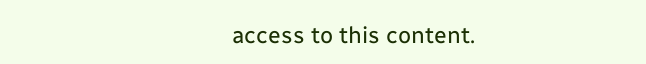access to this content.